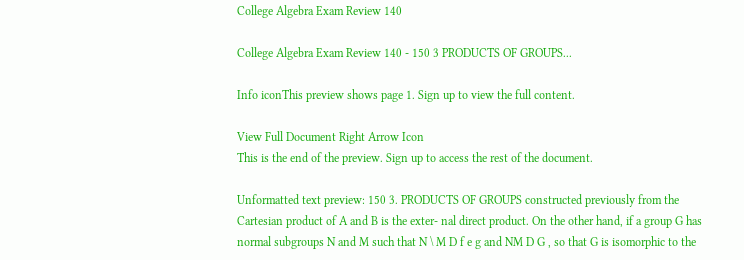College Algebra Exam Review 140

College Algebra Exam Review 140 - 150 3 PRODUCTS OF GROUPS...

Info iconThis preview shows page 1. Sign up to view the full content.

View Full Document Right Arrow Icon
This is the end of the preview. Sign up to access the rest of the document.

Unformatted text preview: 150 3. PRODUCTS OF GROUPS constructed previously from the Cartesian product of A and B is the exter- nal direct product. On the other hand, if a group G has normal subgroups N and M such that N \ M D f e g and NM D G , so that G is isomorphic to the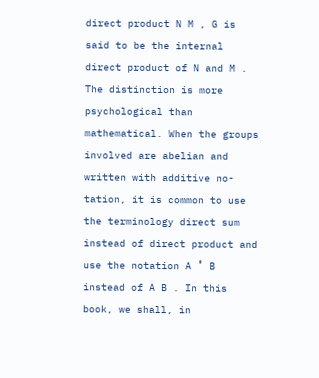direct product N M , G is said to be the internal direct product of N and M . The distinction is more psychological than mathematical. When the groups involved are abelian and written with additive no- tation, it is common to use the terminology direct sum instead of direct product and use the notation A ˚ B instead of A B . In this book, we shall, in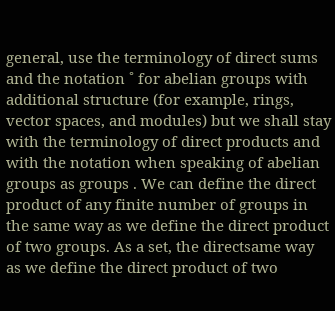general, use the terminology of direct sums and the notation ˚ for abelian groups with additional structure (for example, rings, vector spaces, and modules) but we shall stay with the terminology of direct products and with the notation when speaking of abelian groups as groups . We can define the direct product of any finite number of groups in the same way as we define the direct product of two groups. As a set, the directsame way as we define the direct product of two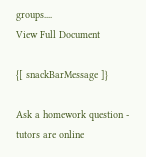groups....
View Full Document

{[ snackBarMessage ]}

Ask a homework question - tutors are online